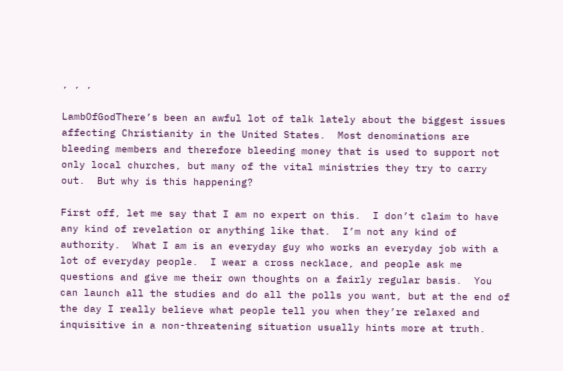, , ,

LambOfGodThere’s been an awful lot of talk lately about the biggest issues affecting Christianity in the United States.  Most denominations are bleeding members and therefore bleeding money that is used to support not only local churches, but many of the vital ministries they try to carry out.  But why is this happening?

First off, let me say that I am no expert on this.  I don’t claim to have any kind of revelation or anything like that.  I’m not any kind of authority.  What I am is an everyday guy who works an everyday job with a lot of everyday people.  I wear a cross necklace, and people ask me questions and give me their own thoughts on a fairly regular basis.  You can launch all the studies and do all the polls you want, but at the end of the day I really believe what people tell you when they’re relaxed and inquisitive in a non-threatening situation usually hints more at truth.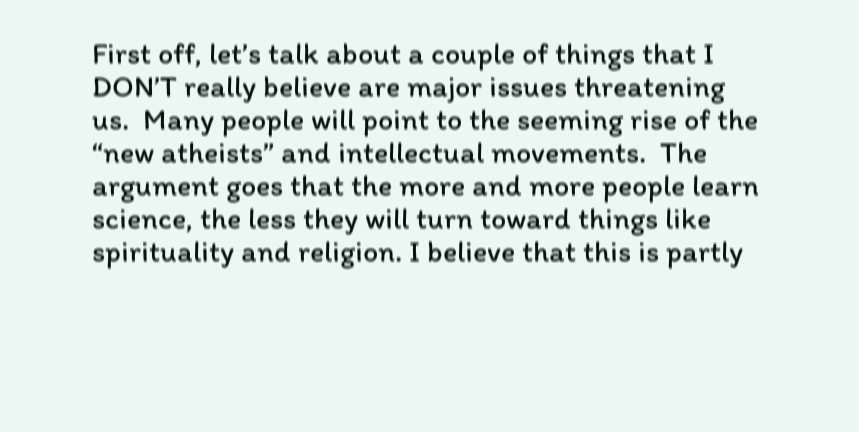First off, let’s talk about a couple of things that I DON’T really believe are major issues threatening us.  Many people will point to the seeming rise of the “new atheists” and intellectual movements.  The argument goes that the more and more people learn science, the less they will turn toward things like spirituality and religion. I believe that this is partly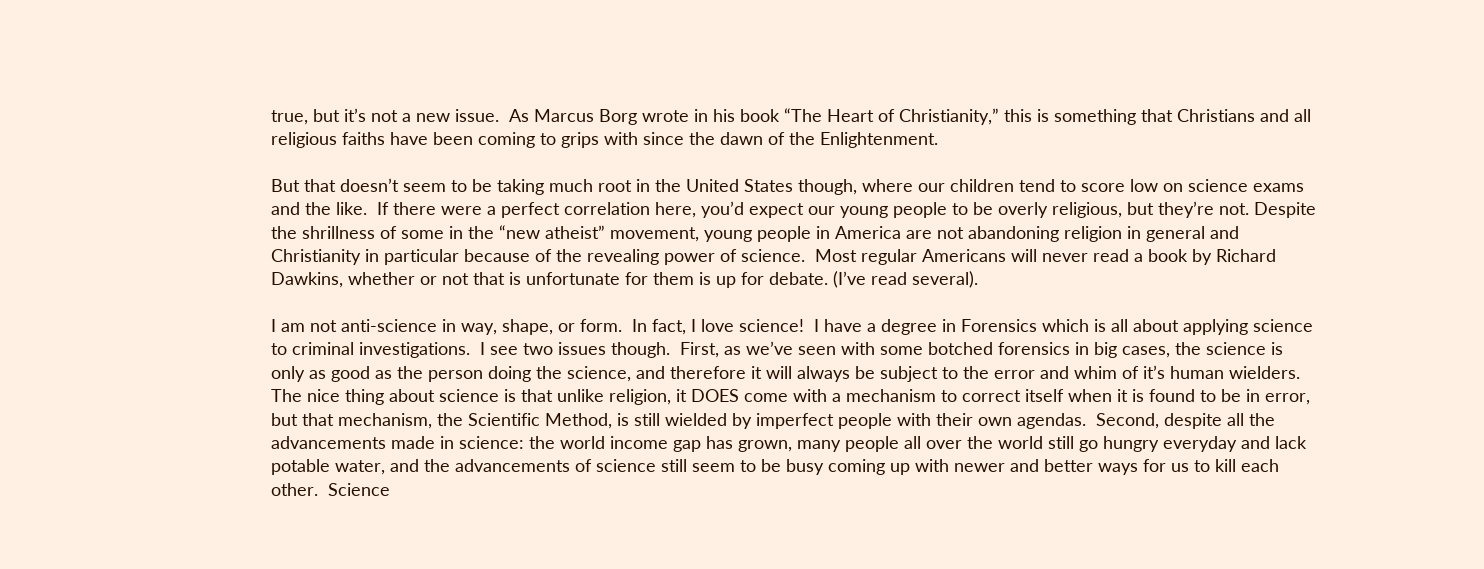true, but it’s not a new issue.  As Marcus Borg wrote in his book “The Heart of Christianity,” this is something that Christians and all religious faiths have been coming to grips with since the dawn of the Enlightenment.

But that doesn’t seem to be taking much root in the United States though, where our children tend to score low on science exams and the like.  If there were a perfect correlation here, you’d expect our young people to be overly religious, but they’re not. Despite the shrillness of some in the “new atheist” movement, young people in America are not abandoning religion in general and Christianity in particular because of the revealing power of science.  Most regular Americans will never read a book by Richard Dawkins, whether or not that is unfortunate for them is up for debate. (I’ve read several).

I am not anti-science in way, shape, or form.  In fact, I love science!  I have a degree in Forensics which is all about applying science to criminal investigations.  I see two issues though.  First, as we’ve seen with some botched forensics in big cases, the science is only as good as the person doing the science, and therefore it will always be subject to the error and whim of it’s human wielders.  The nice thing about science is that unlike religion, it DOES come with a mechanism to correct itself when it is found to be in error, but that mechanism, the Scientific Method, is still wielded by imperfect people with their own agendas.  Second, despite all the advancements made in science: the world income gap has grown, many people all over the world still go hungry everyday and lack potable water, and the advancements of science still seem to be busy coming up with newer and better ways for us to kill each other.  Science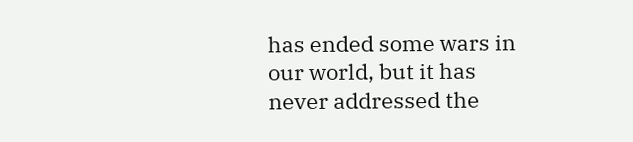has ended some wars in our world, but it has never addressed the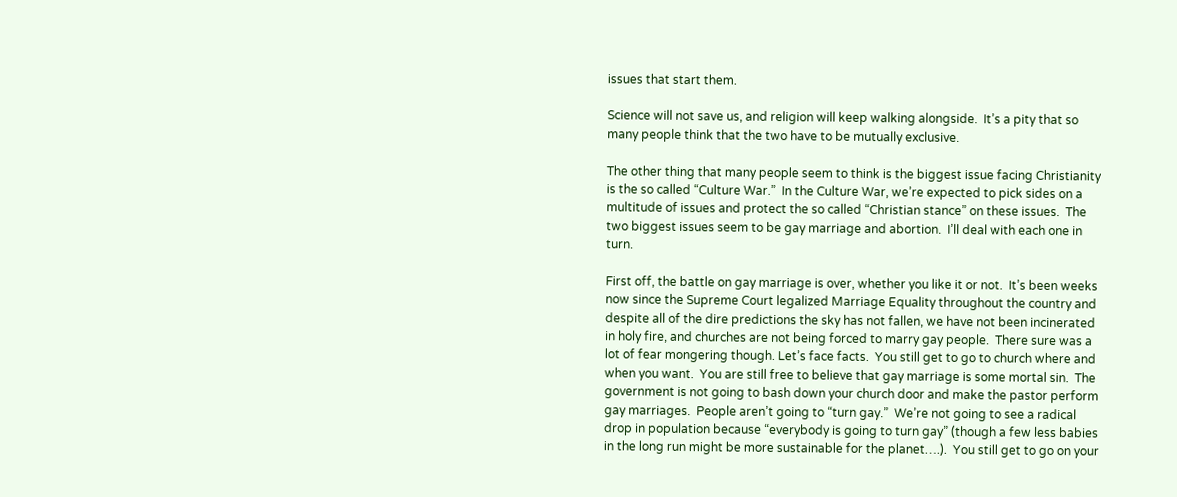issues that start them.

Science will not save us, and religion will keep walking alongside.  It’s a pity that so many people think that the two have to be mutually exclusive.

The other thing that many people seem to think is the biggest issue facing Christianity is the so called “Culture War.”  In the Culture War, we’re expected to pick sides on a multitude of issues and protect the so called “Christian stance” on these issues.  The two biggest issues seem to be gay marriage and abortion.  I’ll deal with each one in turn.

First off, the battle on gay marriage is over, whether you like it or not.  It’s been weeks now since the Supreme Court legalized Marriage Equality throughout the country and despite all of the dire predictions the sky has not fallen, we have not been incinerated in holy fire, and churches are not being forced to marry gay people.  There sure was a lot of fear mongering though. Let’s face facts.  You still get to go to church where and when you want.  You are still free to believe that gay marriage is some mortal sin.  The government is not going to bash down your church door and make the pastor perform gay marriages.  People aren’t going to “turn gay.”  We’re not going to see a radical drop in population because “everybody is going to turn gay” (though a few less babies in the long run might be more sustainable for the planet….).  You still get to go on your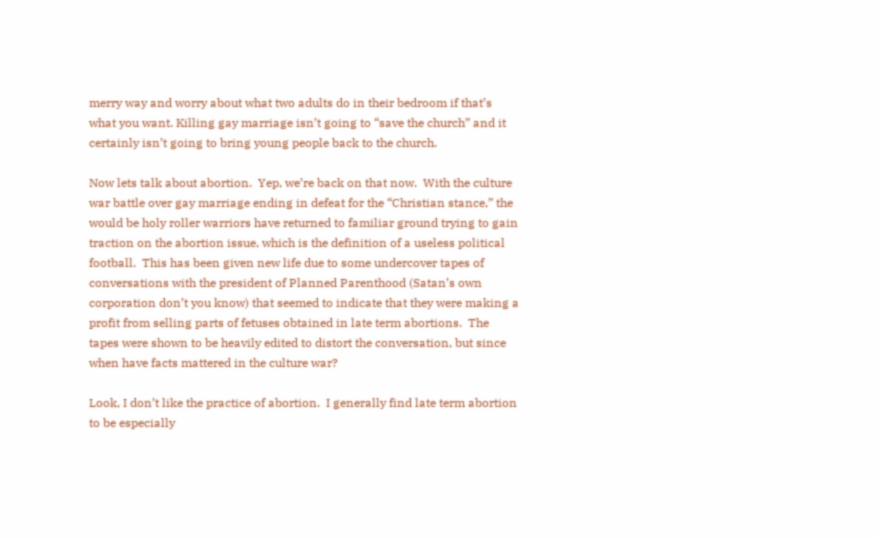merry way and worry about what two adults do in their bedroom if that’s what you want. Killing gay marriage isn’t going to “save the church” and it certainly isn’t going to bring young people back to the church.

Now lets talk about abortion.  Yep, we’re back on that now.  With the culture war battle over gay marriage ending in defeat for the “Christian stance,” the would be holy roller warriors have returned to familiar ground trying to gain traction on the abortion issue, which is the definition of a useless political football.  This has been given new life due to some undercover tapes of conversations with the president of Planned Parenthood (Satan’s own corporation don’t you know) that seemed to indicate that they were making a profit from selling parts of fetuses obtained in late term abortions.  The tapes were shown to be heavily edited to distort the conversation, but since when have facts mattered in the culture war?

Look, I don’t like the practice of abortion.  I generally find late term abortion to be especially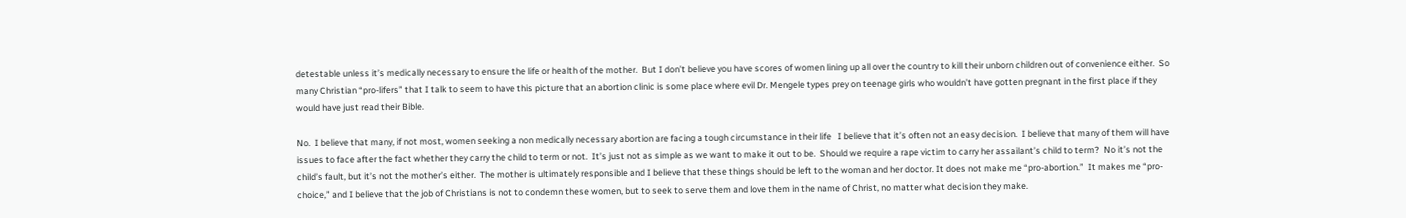detestable unless it’s medically necessary to ensure the life or health of the mother.  But I don’t believe you have scores of women lining up all over the country to kill their unborn children out of convenience either.  So many Christian “pro-lifers” that I talk to seem to have this picture that an abortion clinic is some place where evil Dr. Mengele types prey on teenage girls who wouldn’t have gotten pregnant in the first place if they would have just read their Bible.

No.  I believe that many, if not most, women seeking a non medically necessary abortion are facing a tough circumstance in their life   I believe that it’s often not an easy decision.  I believe that many of them will have issues to face after the fact whether they carry the child to term or not.  It’s just not as simple as we want to make it out to be.  Should we require a rape victim to carry her assailant’s child to term?  No it’s not the child’s fault, but it’s not the mother’s either.  The mother is ultimately responsible and I believe that these things should be left to the woman and her doctor. It does not make me “pro-abortion.”  It makes me “pro-choice,” and I believe that the job of Christians is not to condemn these women, but to seek to serve them and love them in the name of Christ, no matter what decision they make.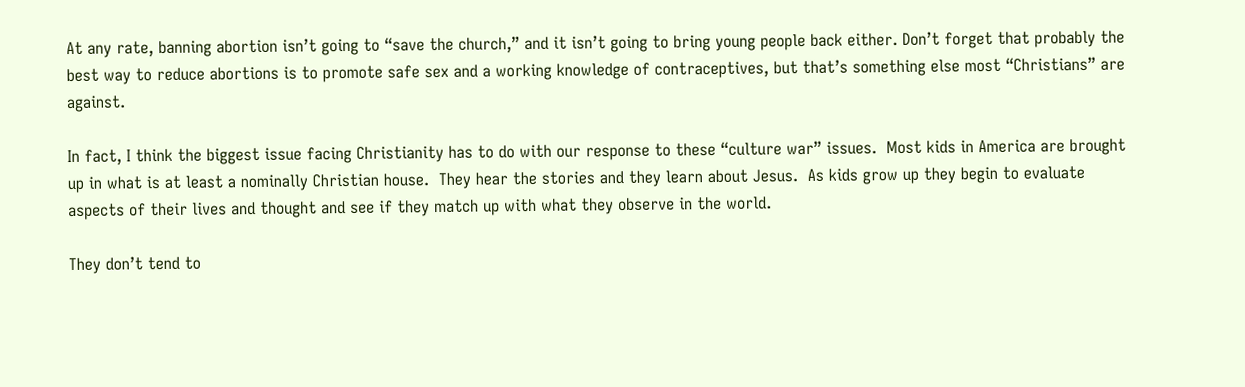At any rate, banning abortion isn’t going to “save the church,” and it isn’t going to bring young people back either. Don’t forget that probably the best way to reduce abortions is to promote safe sex and a working knowledge of contraceptives, but that’s something else most “Christians” are against.

In fact, I think the biggest issue facing Christianity has to do with our response to these “culture war” issues.  Most kids in America are brought up in what is at least a nominally Christian house.  They hear the stories and they learn about Jesus.  As kids grow up they begin to evaluate aspects of their lives and thought and see if they match up with what they observe in the world.

They don’t tend to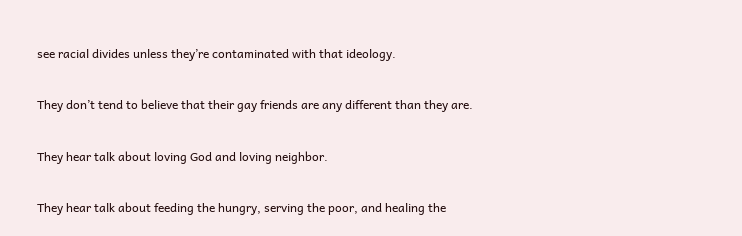see racial divides unless they’re contaminated with that ideology.

They don’t tend to believe that their gay friends are any different than they are.

They hear talk about loving God and loving neighbor.

They hear talk about feeding the hungry, serving the poor, and healing the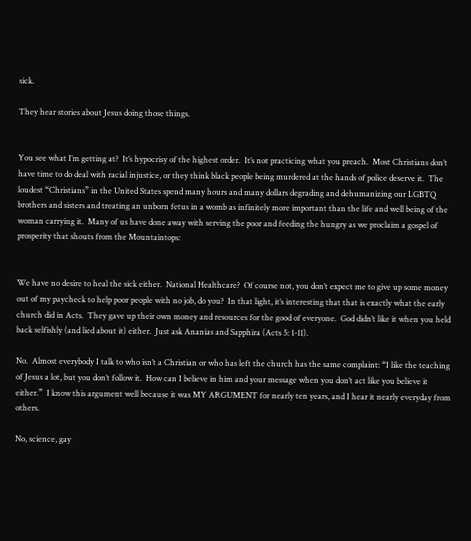sick.

They hear stories about Jesus doing those things.


You see what I’m getting at?  It’s hypocrisy of the highest order.  It’s not practicing what you preach.  Most Christians don’t have time to do deal with racial injustice, or they think black people being murdered at the hands of police deserve it.  The loudest “Christians” in the United States spend many hours and many dollars degrading and dehumanizing our LGBTQ brothers and sisters and treating an unborn fetus in a womb as infinitely more important than the life and well being of the woman carrying it.  Many of us have done away with serving the poor and feeding the hungry as we proclaim a gospel of prosperity that shouts from the Mountaintops:


We have no desire to heal the sick either.  National Healthcare?  Of course not, you don’t expect me to give up some money out of my paycheck to help poor people with no job, do you?  In that light, it’s interesting that that is exactly what the early church did in Acts.  They gave up their own money and resources for the good of everyone.  God didn’t like it when you held back selfishly (and lied about it) either.  Just ask Ananias and Sapphira (Acts 5: 1-11).

No.  Almost everybody I talk to who isn’t a Christian or who has left the church has the same complaint: “I like the teaching of Jesus a lot, but you don’t follow it.  How can I believe in him and your message when you don’t act like you believe it either.”  I know this argument well because it was MY ARGUMENT for nearly ten years, and I hear it nearly everyday from others.

No, science, gay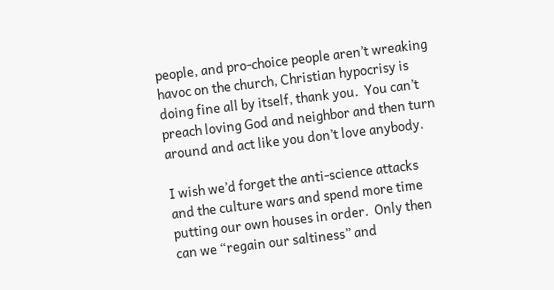people, and pro-choice people aren’t wreaking havoc on the church, Christian hypocrisy is doing fine all by itself, thank you.  You can’t preach loving God and neighbor and then turn around and act like you don’t love anybody.

I wish we’d forget the anti-science attacks and the culture wars and spend more time putting our own houses in order.  Only then can we “regain our saltiness” and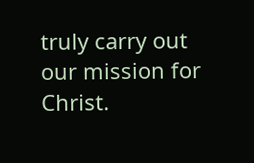truly carry out our mission for Christ.